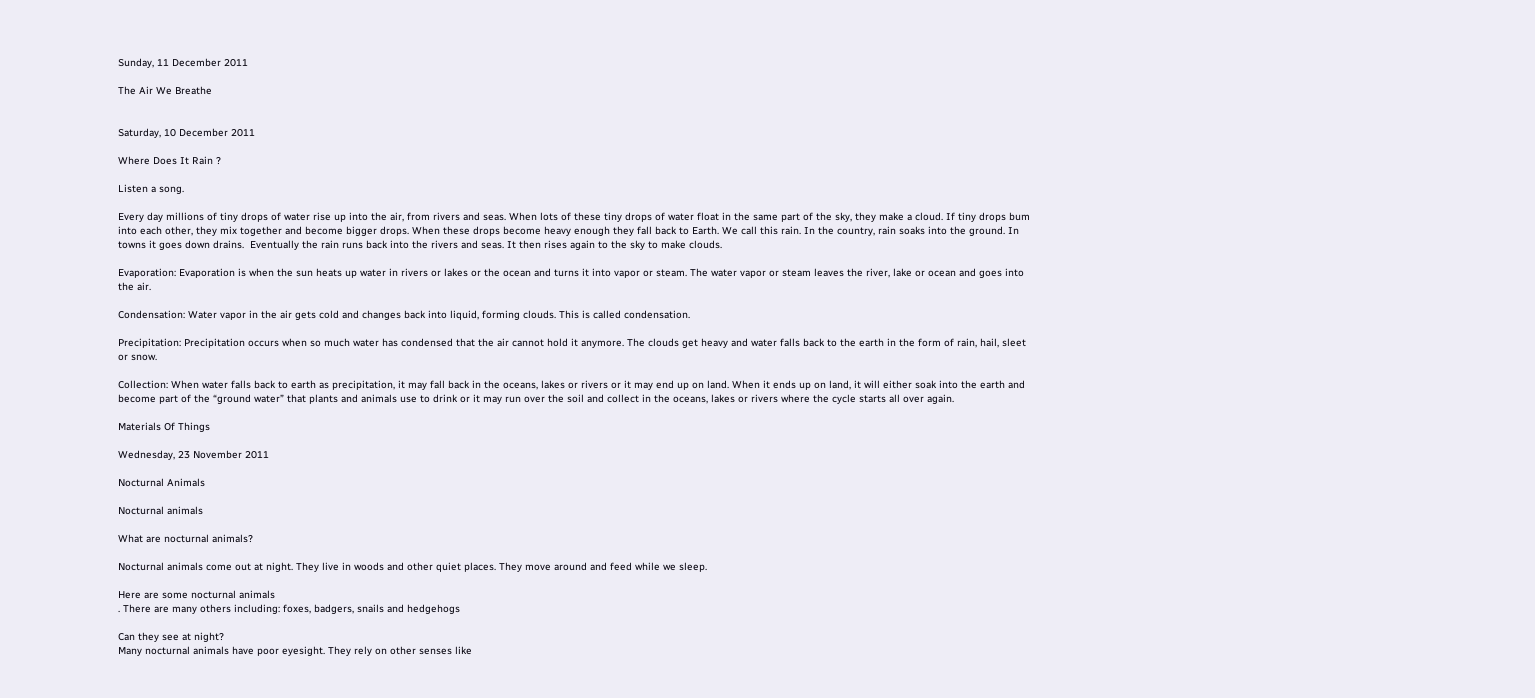Sunday, 11 December 2011

The Air We Breathe


Saturday, 10 December 2011

Where Does It Rain ?

Listen a song.

Every day millions of tiny drops of water rise up into the air, from rivers and seas. When lots of these tiny drops of water float in the same part of the sky, they make a cloud. If tiny drops bum into each other, they mix together and become bigger drops. When these drops become heavy enough they fall back to Earth. We call this rain. In the country, rain soaks into the ground. In towns it goes down drains.  Eventually the rain runs back into the rivers and seas. It then rises again to the sky to make clouds.

Evaporation: Evaporation is when the sun heats up water in rivers or lakes or the ocean and turns it into vapor or steam. The water vapor or steam leaves the river, lake or ocean and goes into the air.

Condensation: Water vapor in the air gets cold and changes back into liquid, forming clouds. This is called condensation.

Precipitation: Precipitation occurs when so much water has condensed that the air cannot hold it anymore. The clouds get heavy and water falls back to the earth in the form of rain, hail, sleet or snow.

Collection: When water falls back to earth as precipitation, it may fall back in the oceans, lakes or rivers or it may end up on land. When it ends up on land, it will either soak into the earth and become part of the “ground water” that plants and animals use to drink or it may run over the soil and collect in the oceans, lakes or rivers where the cycle starts all over again.

Materials Of Things

Wednesday, 23 November 2011

Nocturnal Animals

Nocturnal animals

What are nocturnal animals?

Nocturnal animals come out at night. They live in woods and other quiet places. They move around and feed while we sleep.

Here are some nocturnal animals
. There are many others including: foxes, badgers, snails and hedgehogs

Can they see at night?
Many nocturnal animals have poor eyesight. They rely on other senses like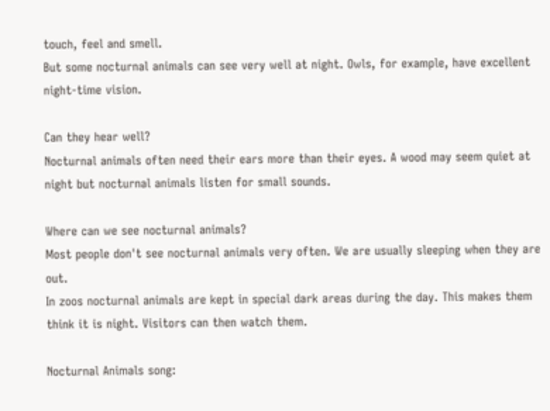touch, feel and smell.
But some nocturnal animals can see very well at night. Owls, for example, have excellent night-time vision.

Can they hear well?
Nocturnal animals often need their ears more than their eyes. A wood may seem quiet at night but nocturnal animals listen for small sounds.

Where can we see nocturnal animals?
Most people don't see nocturnal animals very often. We are usually sleeping when they are out.
In zoos nocturnal animals are kept in special dark areas during the day. This makes them think it is night. Visitors can then watch them.

Nocturnal Animals song: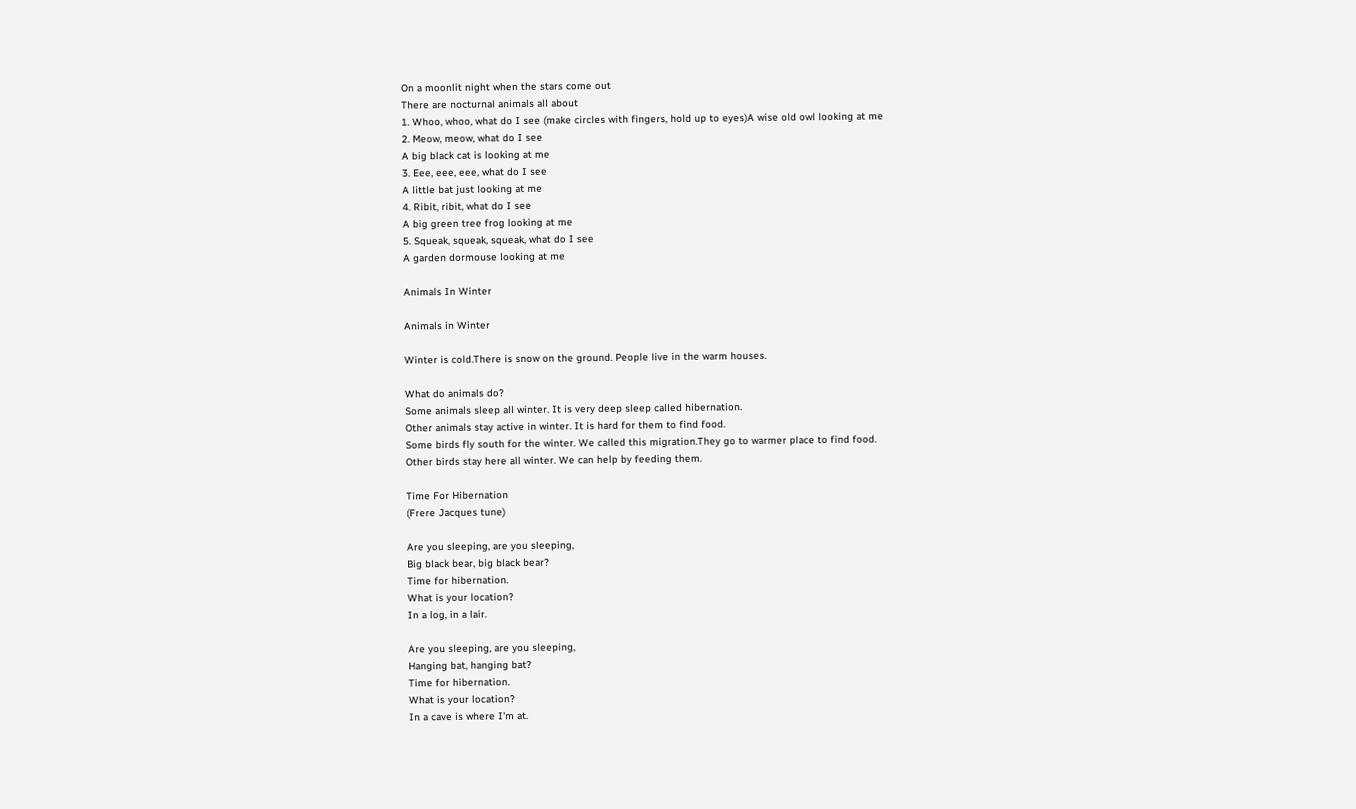On a moonlit night when the stars come out
There are nocturnal animals all about
1. Whoo, whoo, what do I see (make circles with fingers, hold up to eyes)A wise old owl looking at me
2. Meow, meow, what do I see
A big black cat is looking at me
3. Eee, eee, eee, what do I see
A little bat just looking at me
4. Ribit, ribit, what do I see
A big green tree frog looking at me
5. Squeak, squeak, squeak, what do I see
A garden dormouse looking at me

Animals In Winter

Animals in Winter

Winter is cold.There is snow on the ground. People live in the warm houses.

What do animals do?
Some animals sleep all winter. It is very deep sleep called hibernation.
Other animals stay active in winter. It is hard for them to find food.
Some birds fly south for the winter. We called this migration.They go to warmer place to find food.
Other birds stay here all winter. We can help by feeding them.

Time For Hibernation
(Frere Jacques tune)

Are you sleeping, are you sleeping,
Big black bear, big black bear?
Time for hibernation.
What is your location?
In a log, in a lair.

Are you sleeping, are you sleeping,
Hanging bat, hanging bat?
Time for hibernation.
What is your location?
In a cave is where I'm at.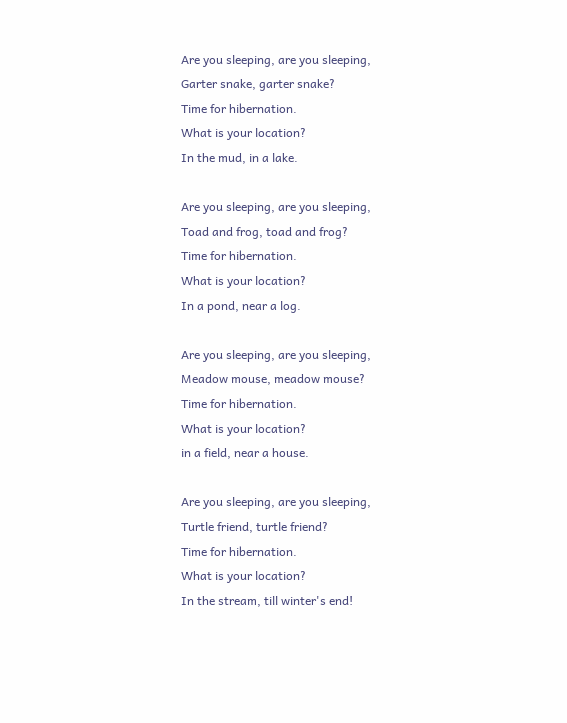Are you sleeping, are you sleeping,
Garter snake, garter snake?
Time for hibernation.
What is your location?
In the mud, in a lake.

Are you sleeping, are you sleeping,
Toad and frog, toad and frog?
Time for hibernation.
What is your location?
In a pond, near a log.

Are you sleeping, are you sleeping,
Meadow mouse, meadow mouse?
Time for hibernation.
What is your location?
in a field, near a house.

Are you sleeping, are you sleeping,
Turtle friend, turtle friend?
Time for hibernation.
What is your location?
In the stream, till winter's end!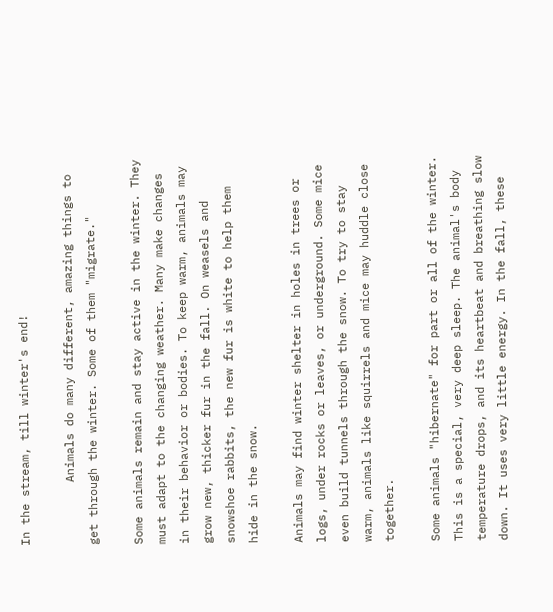In the stream, till winter's end!

         Animals do many different, amazing things to get through the winter. Some of them "migrate."

Some animals remain and stay active in the winter. They must adapt to the changing weather. Many make changes in their behavior or bodies. To keep warm, animals may grow new, thicker fur in the fall. On weasels and snowshoe rabbits, the new fur is white to help them hide in the snow.

Animals may find winter shelter in holes in trees or logs, under rocks or leaves, or underground. Some mice even build tunnels through the snow. To try to stay warm, animals like squirrels and mice may huddle close together.

Some animals "hibernate" for part or all of the winter. This is a special, very deep sleep. The animal's body temperature drops, and its heartbeat and breathing slow down. It uses very little energy. In the fall, these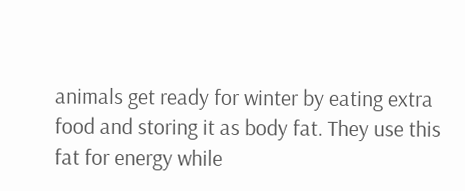animals get ready for winter by eating extra food and storing it as body fat. They use this fat for energy while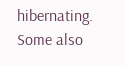hibernating. Some also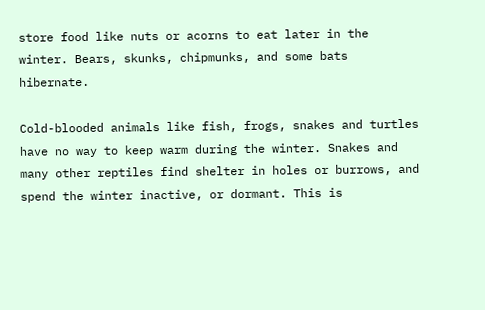store food like nuts or acorns to eat later in the winter. Bears, skunks, chipmunks, and some bats hibernate.

Cold-blooded animals like fish, frogs, snakes and turtles have no way to keep warm during the winter. Snakes and many other reptiles find shelter in holes or burrows, and spend the winter inactive, or dormant. This is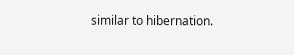similar to hibernation.